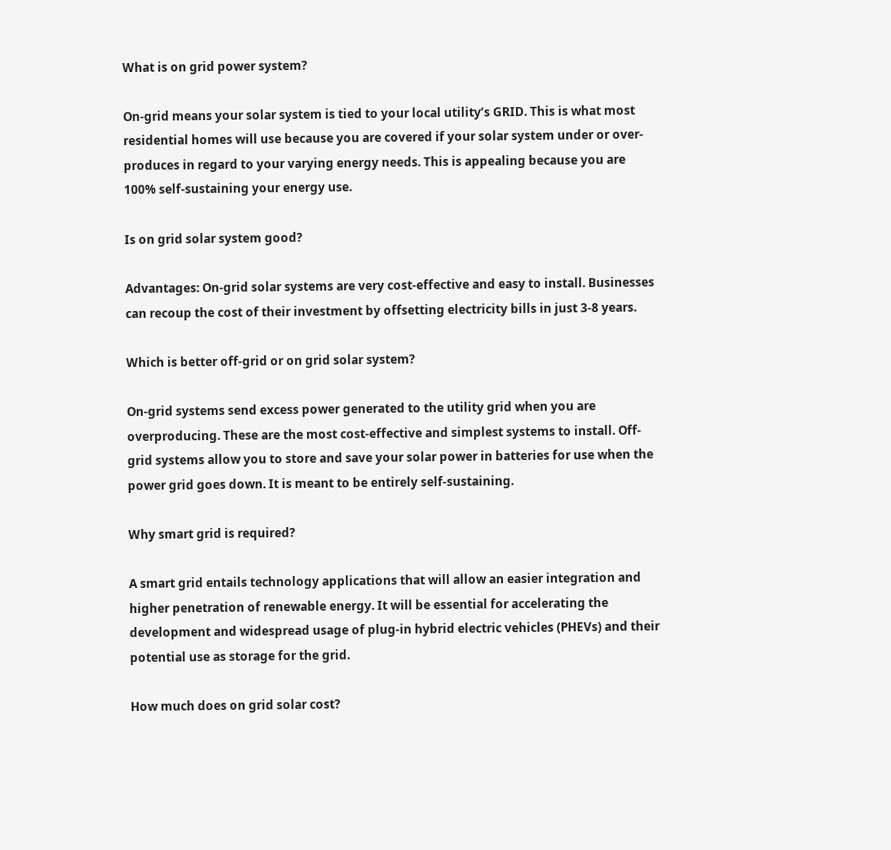What is on grid power system?

On-grid means your solar system is tied to your local utility’s GRID. This is what most residential homes will use because you are covered if your solar system under or over-produces in regard to your varying energy needs. This is appealing because you are 100% self-sustaining your energy use.

Is on grid solar system good?

Advantages: On-grid solar systems are very cost-effective and easy to install. Businesses can recoup the cost of their investment by offsetting electricity bills in just 3-8 years.

Which is better off-grid or on grid solar system?

On-grid systems send excess power generated to the utility grid when you are overproducing. These are the most cost-effective and simplest systems to install. Off-grid systems allow you to store and save your solar power in batteries for use when the power grid goes down. It is meant to be entirely self-sustaining.

Why smart grid is required?

A smart grid entails technology applications that will allow an easier integration and higher penetration of renewable energy. It will be essential for accelerating the development and widespread usage of plug-in hybrid electric vehicles (PHEVs) and their potential use as storage for the grid.

How much does on grid solar cost?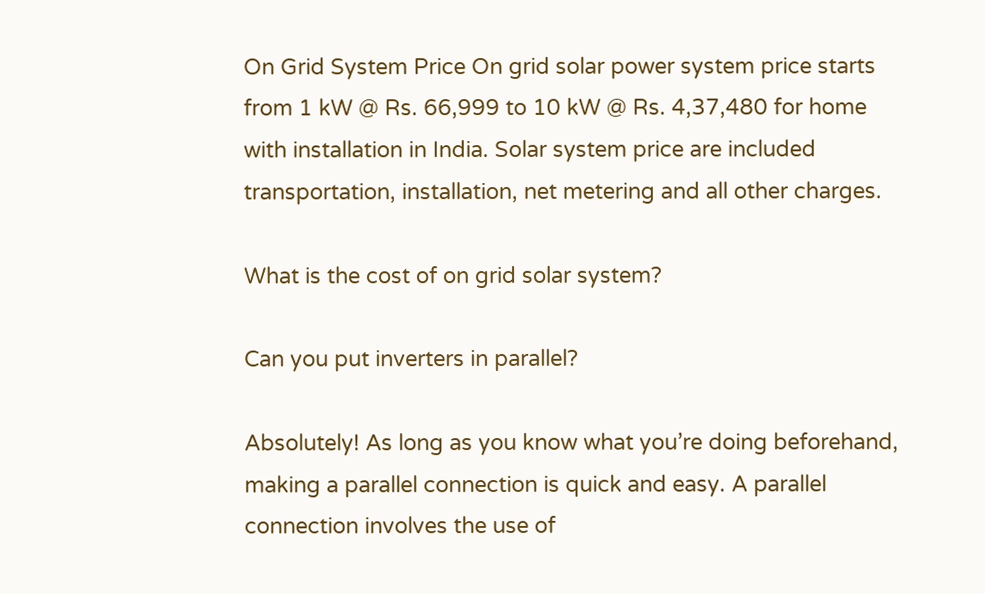On Grid System Price On grid solar power system price starts from 1 kW @ Rs. 66,999 to 10 kW @ Rs. 4,37,480 for home with installation in India. Solar system price are included transportation, installation, net metering and all other charges.

What is the cost of on grid solar system?

Can you put inverters in parallel?

Absolutely! As long as you know what you’re doing beforehand, making a parallel connection is quick and easy. A parallel connection involves the use of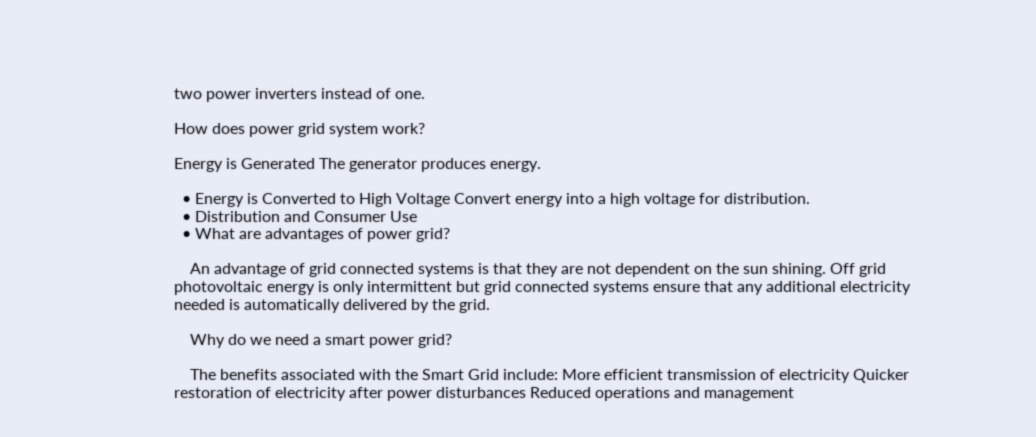two power inverters instead of one.

How does power grid system work?

Energy is Generated The generator produces energy.

  • Energy is Converted to High Voltage Convert energy into a high voltage for distribution.
  • Distribution and Consumer Use
  • What are advantages of power grid?

    An advantage of grid connected systems is that they are not dependent on the sun shining. Off grid photovoltaic energy is only intermittent but grid connected systems ensure that any additional electricity needed is automatically delivered by the grid.

    Why do we need a smart power grid?

    The benefits associated with the Smart Grid include: More efficient transmission of electricity Quicker restoration of electricity after power disturbances Reduced operations and management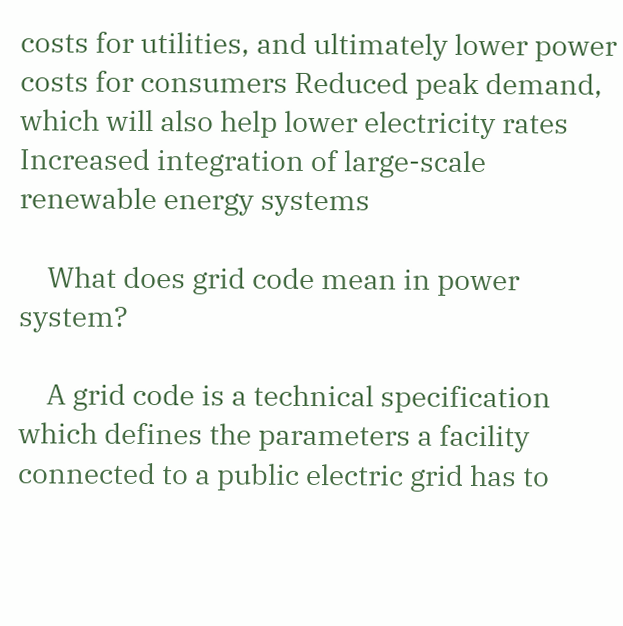costs for utilities, and ultimately lower power costs for consumers Reduced peak demand, which will also help lower electricity rates Increased integration of large-scale renewable energy systems

    What does grid code mean in power system?

    A grid code is a technical specification which defines the parameters a facility connected to a public electric grid has to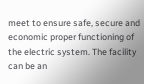meet to ensure safe, secure and economic proper functioning of the electric system. The facility can be an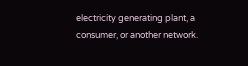electricity generating plant, a consumer, or another network.